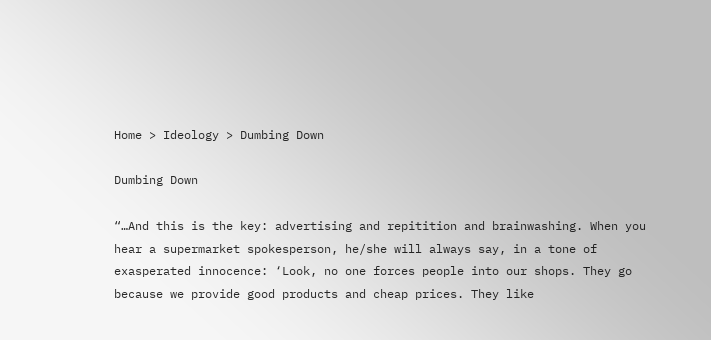Home > Ideology > Dumbing Down

Dumbing Down

“…And this is the key: advertising and repitition and brainwashing. When you hear a supermarket spokesperson, he/she will always say, in a tone of exasperated innocence: ‘Look, no one forces people into our shops. They go because we provide good products and cheap prices. They like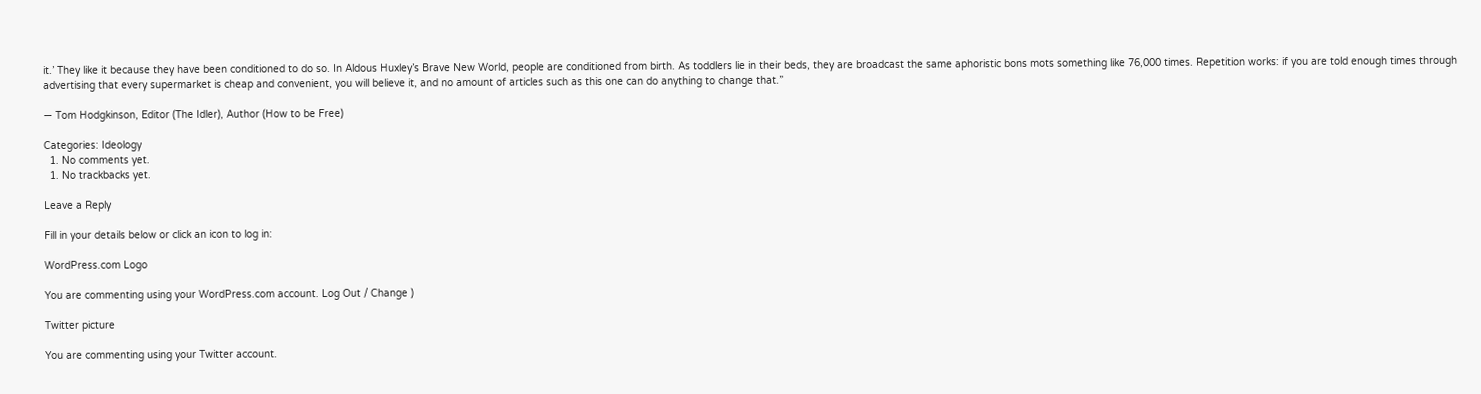it.’ They like it because they have been conditioned to do so. In Aldous Huxley’s Brave New World, people are conditioned from birth. As toddlers lie in their beds, they are broadcast the same aphoristic bons mots something like 76,000 times. Repetition works: if you are told enough times through advertising that every supermarket is cheap and convenient, you will believe it, and no amount of articles such as this one can do anything to change that.”

— Tom Hodgkinson, Editor (The Idler), Author (How to be Free)

Categories: Ideology
  1. No comments yet.
  1. No trackbacks yet.

Leave a Reply

Fill in your details below or click an icon to log in:

WordPress.com Logo

You are commenting using your WordPress.com account. Log Out / Change )

Twitter picture

You are commenting using your Twitter account.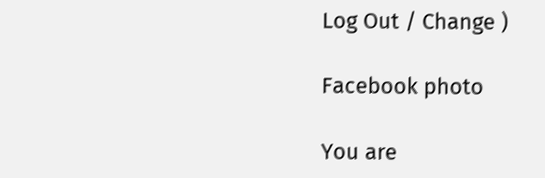Log Out / Change )

Facebook photo

You are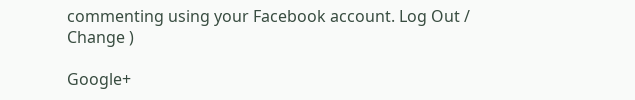commenting using your Facebook account. Log Out / Change )

Google+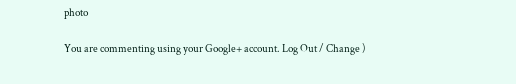photo

You are commenting using your Google+ account. Log Out / Change )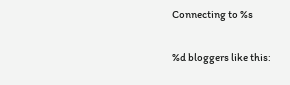Connecting to %s

%d bloggers like this: